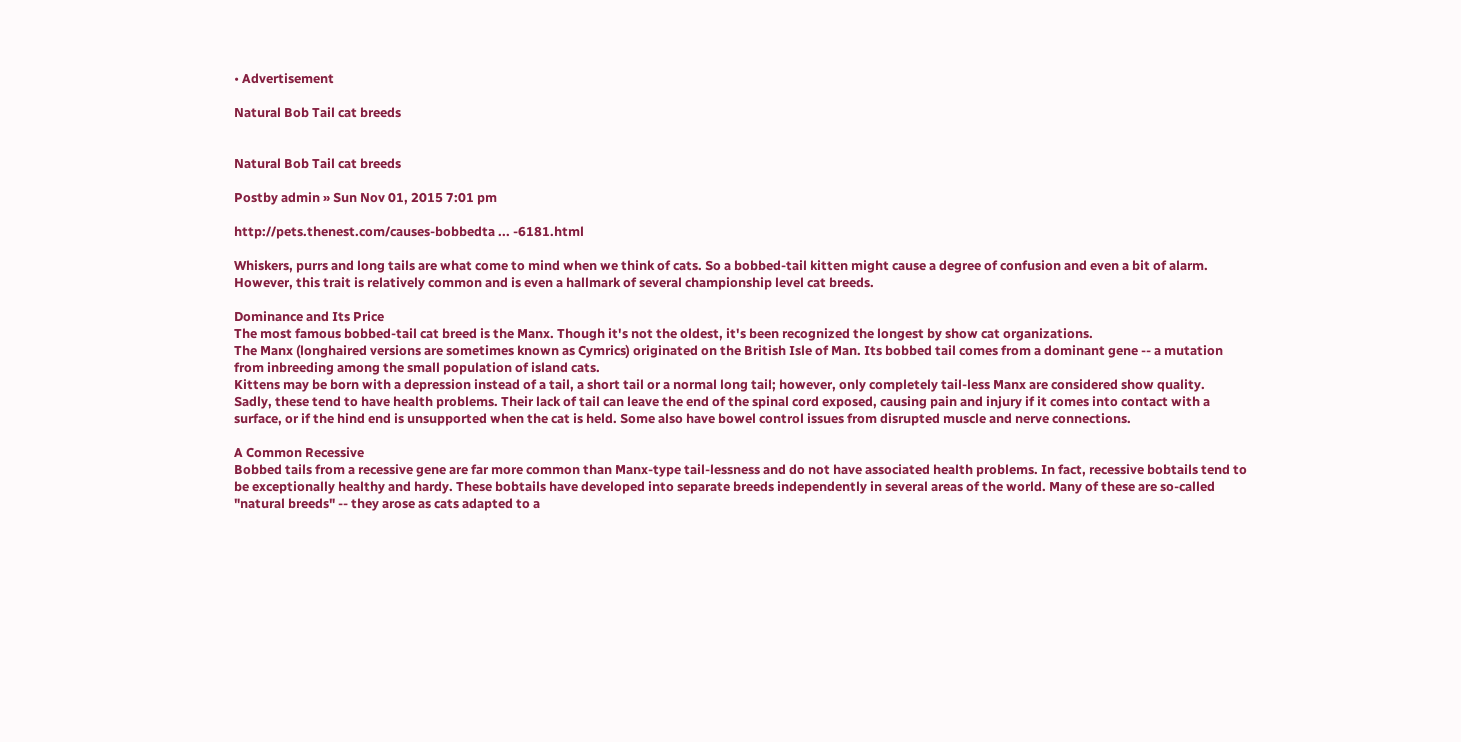• Advertisement

Natural Bob Tail cat breeds


Natural Bob Tail cat breeds

Postby admin » Sun Nov 01, 2015 7:01 pm

http://pets.thenest.com/causes-bobbedta ... -6181.html

Whiskers, purrs and long tails are what come to mind when we think of cats. So a bobbed-tail kitten might cause a degree of confusion and even a bit of alarm. However, this trait is relatively common and is even a hallmark of several championship level cat breeds.

Dominance and Its Price
The most famous bobbed-tail cat breed is the Manx. Though it's not the oldest, it's been recognized the longest by show cat organizations.
The Manx (longhaired versions are sometimes known as Cymrics) originated on the British Isle of Man. Its bobbed tail comes from a dominant gene -- a mutation from inbreeding among the small population of island cats.
Kittens may be born with a depression instead of a tail, a short tail or a normal long tail; however, only completely tail-less Manx are considered show quality.
Sadly, these tend to have health problems. Their lack of tail can leave the end of the spinal cord exposed, causing pain and injury if it comes into contact with a surface, or if the hind end is unsupported when the cat is held. Some also have bowel control issues from disrupted muscle and nerve connections.

A Common Recessive
Bobbed tails from a recessive gene are far more common than Manx-type tail-lessness and do not have associated health problems. In fact, recessive bobtails tend to be exceptionally healthy and hardy. These bobtails have developed into separate breeds independently in several areas of the world. Many of these are so-called "natural breeds" -- they arose as cats adapted to a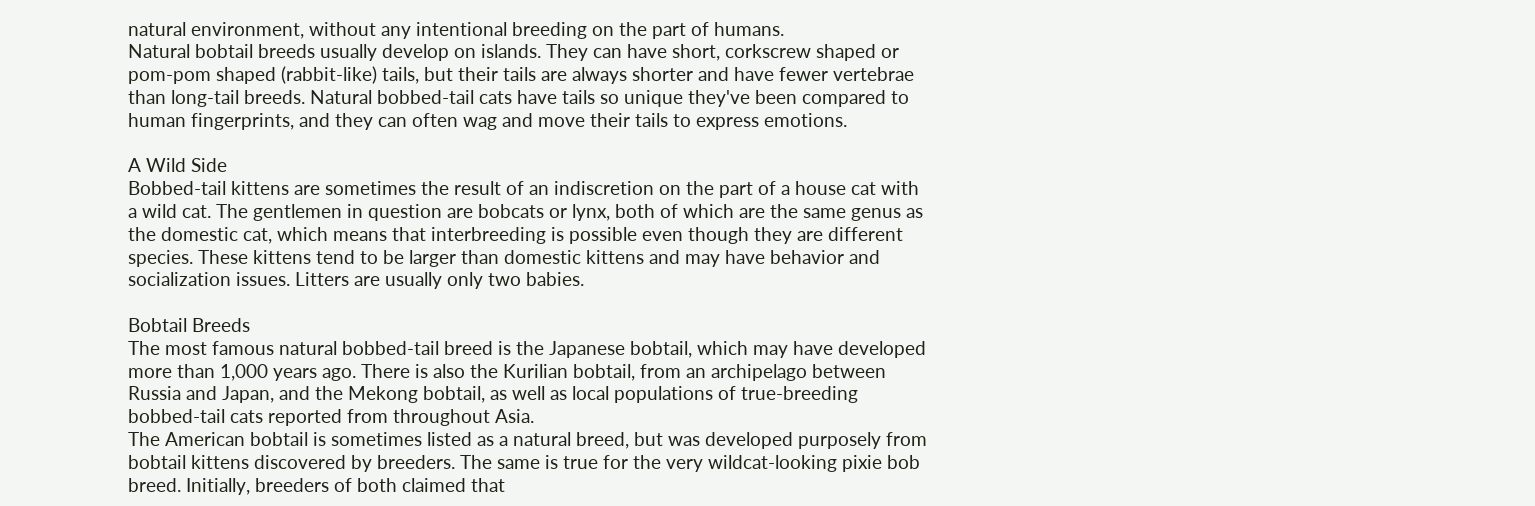natural environment, without any intentional breeding on the part of humans.
Natural bobtail breeds usually develop on islands. They can have short, corkscrew shaped or pom-pom shaped (rabbit-like) tails, but their tails are always shorter and have fewer vertebrae than long-tail breeds. Natural bobbed-tail cats have tails so unique they've been compared to human fingerprints, and they can often wag and move their tails to express emotions.

A Wild Side
Bobbed-tail kittens are sometimes the result of an indiscretion on the part of a house cat with a wild cat. The gentlemen in question are bobcats or lynx, both of which are the same genus as the domestic cat, which means that interbreeding is possible even though they are different species. These kittens tend to be larger than domestic kittens and may have behavior and socialization issues. Litters are usually only two babies.

Bobtail Breeds
The most famous natural bobbed-tail breed is the Japanese bobtail, which may have developed more than 1,000 years ago. There is also the Kurilian bobtail, from an archipelago between Russia and Japan, and the Mekong bobtail, as well as local populations of true-breeding bobbed-tail cats reported from throughout Asia.
The American bobtail is sometimes listed as a natural breed, but was developed purposely from bobtail kittens discovered by breeders. The same is true for the very wildcat-looking pixie bob breed. Initially, breeders of both claimed that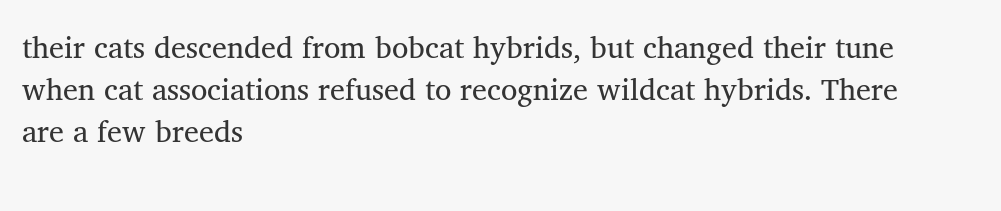their cats descended from bobcat hybrids, but changed their tune when cat associations refused to recognize wildcat hybrids. There are a few breeds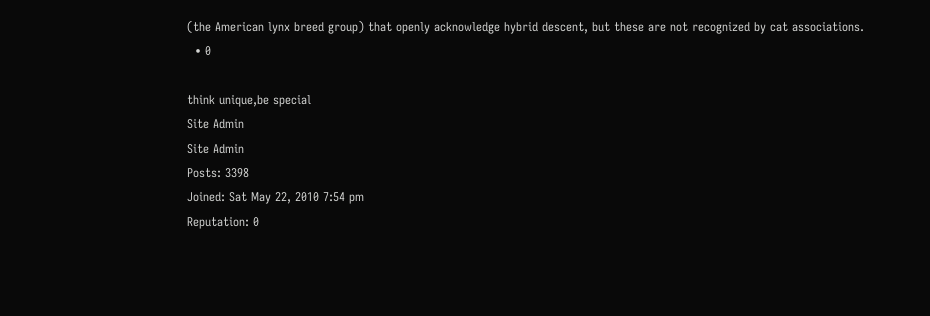(the American lynx breed group) that openly acknowledge hybrid descent, but these are not recognized by cat associations.
  • 0

think unique,be special
Site Admin
Site Admin
Posts: 3398
Joined: Sat May 22, 2010 7:54 pm
Reputation: 0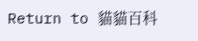Return to 貓貓百科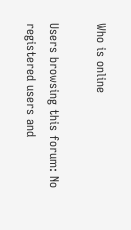Who is online

Users browsing this forum: No registered users and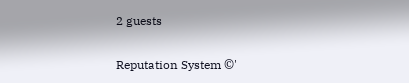2 guests

Reputation System ©'